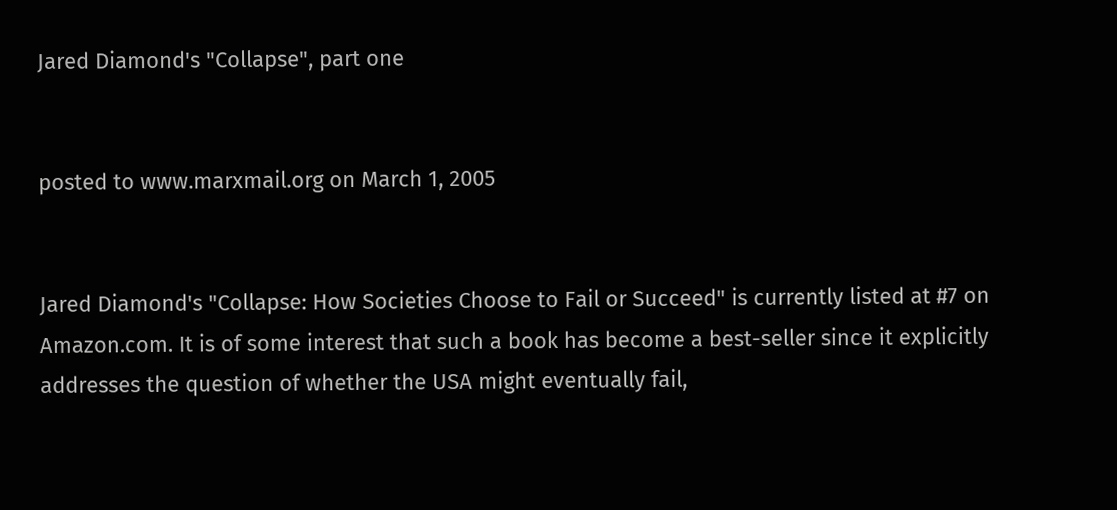Jared Diamond's "Collapse", part one


posted to www.marxmail.org on March 1, 2005


Jared Diamond's "Collapse: How Societies Choose to Fail or Succeed" is currently listed at #7 on Amazon.com. It is of some interest that such a book has become a best-seller since it explicitly addresses the question of whether the USA might eventually fail,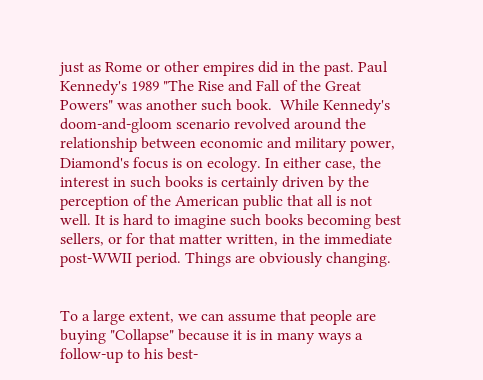just as Rome or other empires did in the past. Paul Kennedy's 1989 "The Rise and Fall of the Great Powers" was another such book.  While Kennedy's doom-and-gloom scenario revolved around the relationship between economic and military power, Diamond's focus is on ecology. In either case, the interest in such books is certainly driven by the perception of the American public that all is not well. It is hard to imagine such books becoming best sellers, or for that matter written, in the immediate post-WWII period. Things are obviously changing.


To a large extent, we can assume that people are buying "Collapse" because it is in many ways a follow-up to his best-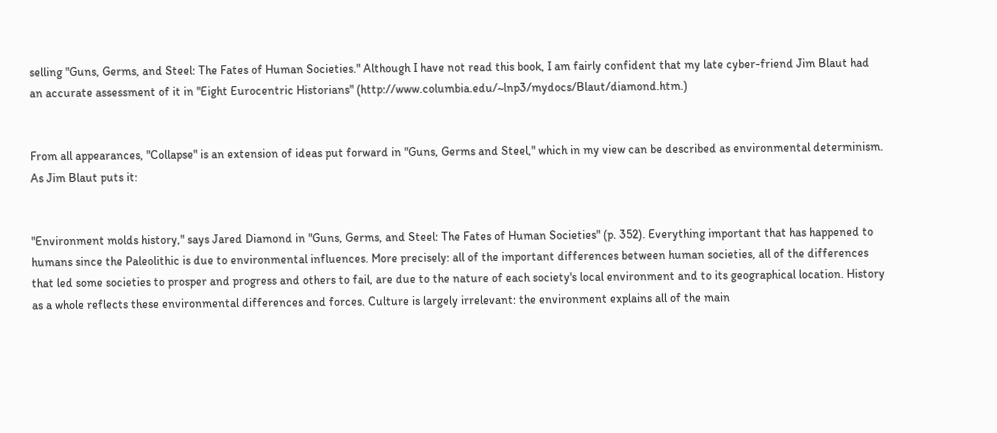selling "Guns, Germs, and Steel: The Fates of Human Societies." Although I have not read this book, I am fairly confident that my late cyber-friend Jim Blaut had an accurate assessment of it in "Eight Eurocentric Historians" (http://www.columbia.edu/~lnp3/mydocs/Blaut/diamond.htm.)


From all appearances, "Collapse" is an extension of ideas put forward in "Guns, Germs and Steel," which in my view can be described as environmental determinism. As Jim Blaut puts it:


"Environment molds history," says Jared Diamond in "Guns, Germs, and Steel: The Fates of Human Societies" (p. 352). Everything important that has happened to humans since the Paleolithic is due to environmental influences. More precisely: all of the important differences between human societies, all of the differences that led some societies to prosper and progress and others to fail, are due to the nature of each society's local environment and to its geographical location. History as a whole reflects these environmental differences and forces. Culture is largely irrelevant: the environment explains all of the main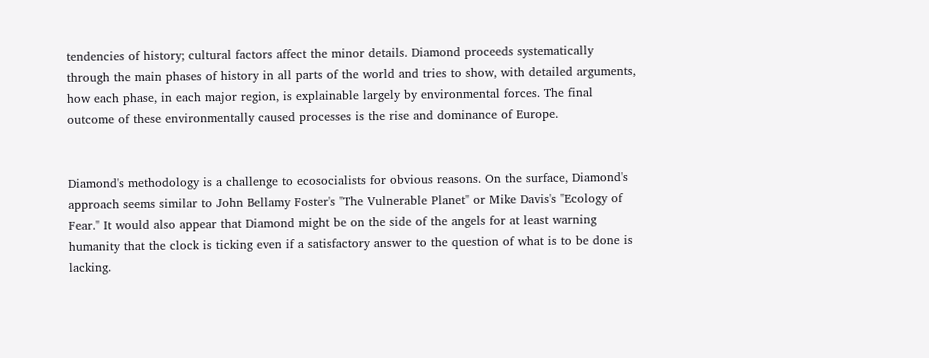tendencies of history; cultural factors affect the minor details. Diamond proceeds systematically through the main phases of history in all parts of the world and tries to show, with detailed arguments, how each phase, in each major region, is explainable largely by environmental forces. The final outcome of these environmentally caused processes is the rise and dominance of Europe.


Diamond's methodology is a challenge to ecosocialists for obvious reasons. On the surface, Diamond's approach seems similar to John Bellamy Foster's "The Vulnerable Planet" or Mike Davis's "Ecology of Fear." It would also appear that Diamond might be on the side of the angels for at least warning humanity that the clock is ticking even if a satisfactory answer to the question of what is to be done is lacking.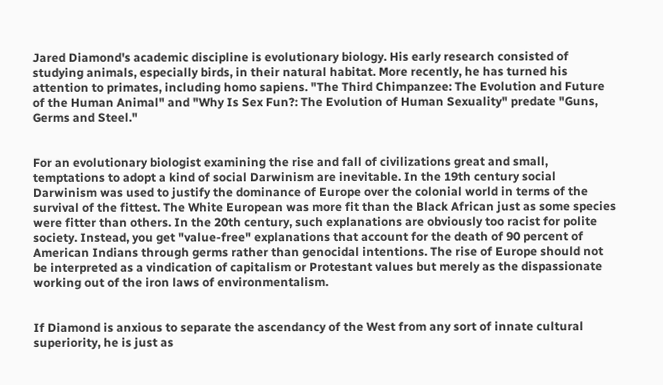Jared Diamond's academic discipline is evolutionary biology. His early research consisted of studying animals, especially birds, in their natural habitat. More recently, he has turned his attention to primates, including homo sapiens. "The Third Chimpanzee: The Evolution and Future of the Human Animal" and "Why Is Sex Fun?: The Evolution of Human Sexuality" predate "Guns, Germs and Steel."


For an evolutionary biologist examining the rise and fall of civilizations great and small, temptations to adopt a kind of social Darwinism are inevitable. In the 19th century social Darwinism was used to justify the dominance of Europe over the colonial world in terms of the survival of the fittest. The White European was more fit than the Black African just as some species were fitter than others. In the 20th century, such explanations are obviously too racist for polite society. Instead, you get "value-free" explanations that account for the death of 90 percent of American Indians through germs rather than genocidal intentions. The rise of Europe should not be interpreted as a vindication of capitalism or Protestant values but merely as the dispassionate working out of the iron laws of environmentalism.


If Diamond is anxious to separate the ascendancy of the West from any sort of innate cultural superiority, he is just as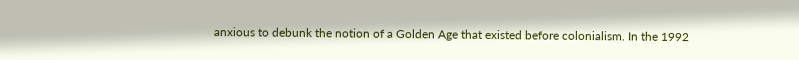anxious to debunk the notion of a Golden Age that existed before colonialism. In the 1992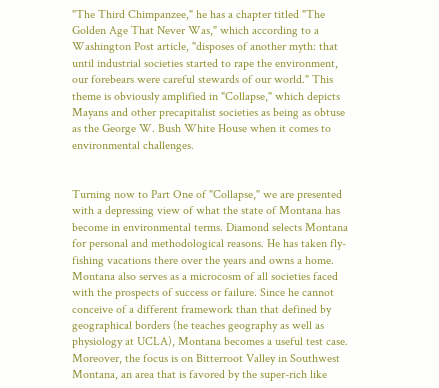"The Third Chimpanzee," he has a chapter titled "The Golden Age That Never Was," which according to a Washington Post article, "disposes of another myth: that until industrial societies started to rape the environment, our forebears were careful stewards of our world." This theme is obviously amplified in "Collapse," which depicts Mayans and other precapitalist societies as being as obtuse as the George W. Bush White House when it comes to environmental challenges.


Turning now to Part One of "Collapse," we are presented with a depressing view of what the state of Montana has become in environmental terms. Diamond selects Montana for personal and methodological reasons. He has taken fly-fishing vacations there over the years and owns a home. Montana also serves as a microcosm of all societies faced with the prospects of success or failure. Since he cannot conceive of a different framework than that defined by geographical borders (he teaches geography as well as physiology at UCLA), Montana becomes a useful test case. Moreover, the focus is on Bitterroot Valley in Southwest Montana, an area that is favored by the super-rich like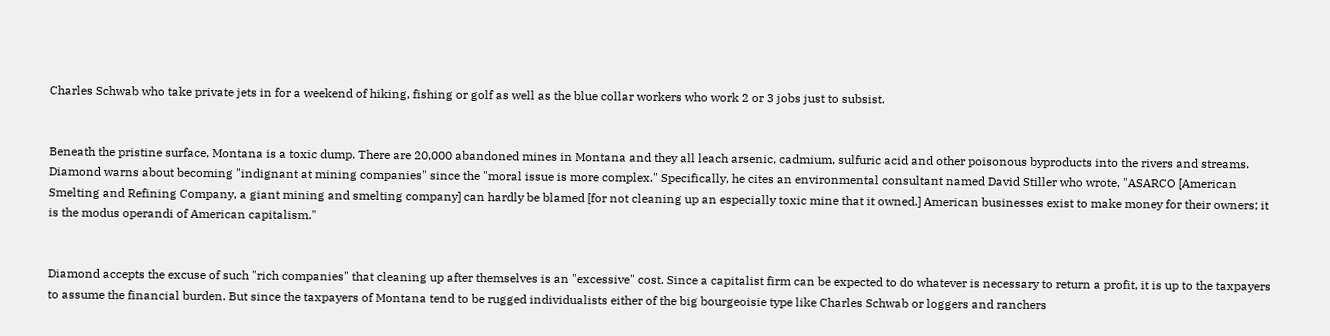Charles Schwab who take private jets in for a weekend of hiking, fishing or golf as well as the blue collar workers who work 2 or 3 jobs just to subsist.


Beneath the pristine surface, Montana is a toxic dump. There are 20,000 abandoned mines in Montana and they all leach arsenic, cadmium, sulfuric acid and other poisonous byproducts into the rivers and streams. Diamond warns about becoming "indignant at mining companies" since the "moral issue is more complex." Specifically, he cites an environmental consultant named David Stiller who wrote, "ASARCO [American Smelting and Refining Company, a giant mining and smelting company] can hardly be blamed [for not cleaning up an especially toxic mine that it owned.] American businesses exist to make money for their owners; it is the modus operandi of American capitalism."


Diamond accepts the excuse of such "rich companies" that cleaning up after themselves is an "excessive" cost. Since a capitalist firm can be expected to do whatever is necessary to return a profit, it is up to the taxpayers to assume the financial burden. But since the taxpayers of Montana tend to be rugged individualists either of the big bourgeoisie type like Charles Schwab or loggers and ranchers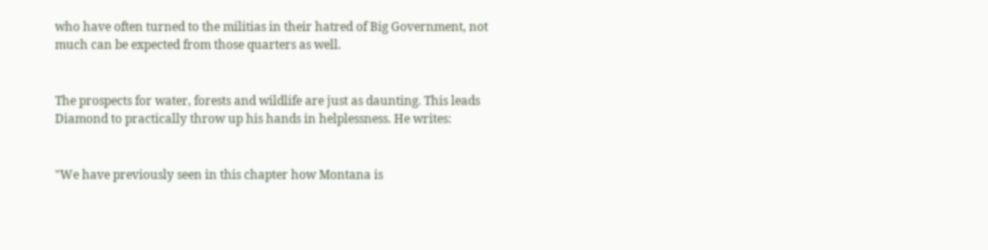who have often turned to the militias in their hatred of Big Government, not much can be expected from those quarters as well.


The prospects for water, forests and wildlife are just as daunting. This leads Diamond to practically throw up his hands in helplessness. He writes:


"We have previously seen in this chapter how Montana is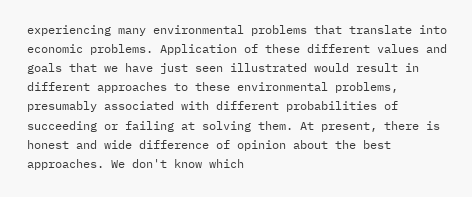experiencing many environmental problems that translate into economic problems. Application of these different values and goals that we have just seen illustrated would result in different approaches to these environmental problems, presumably associated with different probabilities of succeeding or failing at solving them. At present, there is honest and wide difference of opinion about the best approaches. We don't know which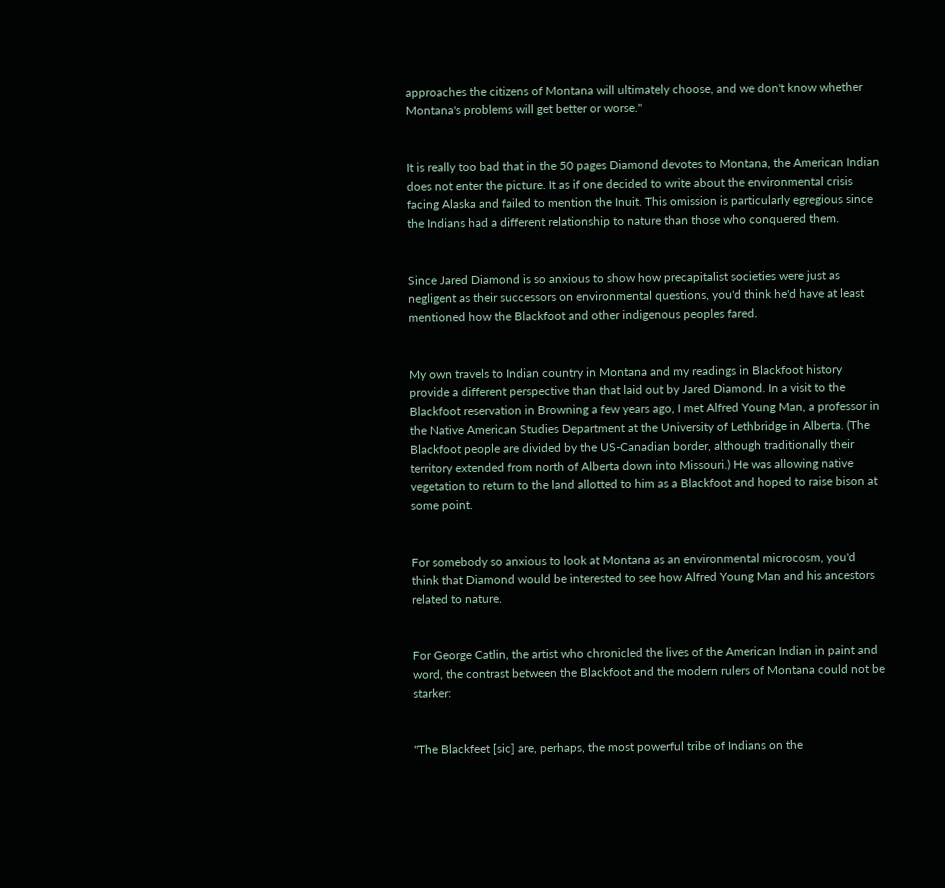approaches the citizens of Montana will ultimately choose, and we don't know whether Montana's problems will get better or worse."


It is really too bad that in the 50 pages Diamond devotes to Montana, the American Indian does not enter the picture. It as if one decided to write about the environmental crisis facing Alaska and failed to mention the Inuit. This omission is particularly egregious since the Indians had a different relationship to nature than those who conquered them.


Since Jared Diamond is so anxious to show how precapitalist societies were just as negligent as their successors on environmental questions, you'd think he'd have at least mentioned how the Blackfoot and other indigenous peoples fared.


My own travels to Indian country in Montana and my readings in Blackfoot history provide a different perspective than that laid out by Jared Diamond. In a visit to the Blackfoot reservation in Browning a few years ago, I met Alfred Young Man, a professor in the Native American Studies Department at the University of Lethbridge in Alberta. (The Blackfoot people are divided by the US-Canadian border, although traditionally their territory extended from north of Alberta down into Missouri.) He was allowing native vegetation to return to the land allotted to him as a Blackfoot and hoped to raise bison at some point.


For somebody so anxious to look at Montana as an environmental microcosm, you'd think that Diamond would be interested to see how Alfred Young Man and his ancestors related to nature.


For George Catlin, the artist who chronicled the lives of the American Indian in paint and word, the contrast between the Blackfoot and the modern rulers of Montana could not be starker:


"The Blackfeet [sic] are, perhaps, the most powerful tribe of Indians on the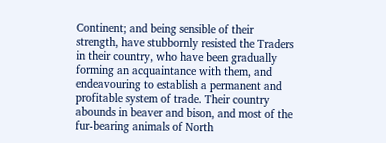Continent; and being sensible of their strength, have stubbornly resisted the Traders in their country, who have been gradually forming an acquaintance with them, and endeavouring to establish a permanent and profitable system of trade. Their country abounds in beaver and bison, and most of the fur-bearing animals of North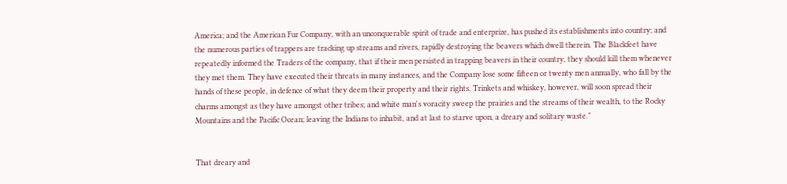America; and the American Fur Company, with an unconquerable spirit of trade and enterprize, has pushed its establishments into country; and the numerous parties of trappers are tracking up streams and rivers, rapidly destroying the beavers which dwell therein. The Blackfeet have repeatedly informed the Traders of the company, that if their men persisted in trapping beavers in their country, they should kill them whenever they met them. They have executed their threats in many instances, and the Company lose some fifteen or twenty men annually, who fall by the hands of these people, in defence of what they deem their property and their rights. Trinkets and whiskey, however, will soon spread their charms amongst as they have amongst other tribes; and white man's voracity sweep the prairies and the streams of their wealth, to the Rocky Mountains and the Pacific Ocean; leaving the Indians to inhabit, and at last to starve upon, a dreary and solitary waste."


That dreary and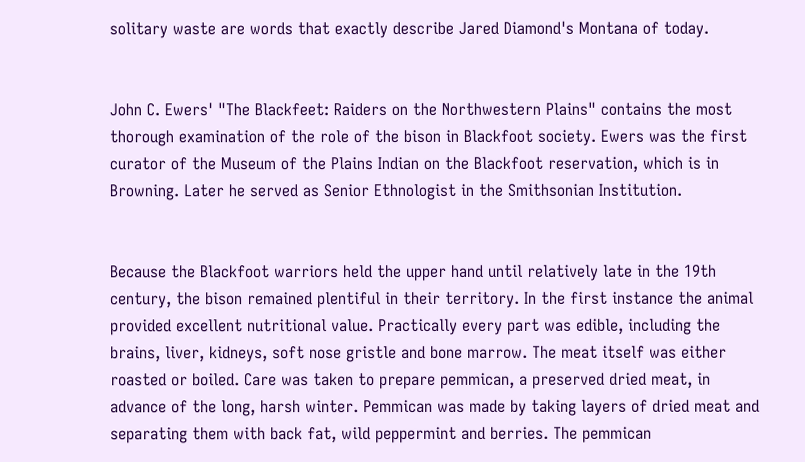solitary waste are words that exactly describe Jared Diamond's Montana of today.


John C. Ewers' "The Blackfeet: Raiders on the Northwestern Plains" contains the most thorough examination of the role of the bison in Blackfoot society. Ewers was the first curator of the Museum of the Plains Indian on the Blackfoot reservation, which is in Browning. Later he served as Senior Ethnologist in the Smithsonian Institution.


Because the Blackfoot warriors held the upper hand until relatively late in the 19th century, the bison remained plentiful in their territory. In the first instance the animal provided excellent nutritional value. Practically every part was edible, including the brains, liver, kidneys, soft nose gristle and bone marrow. The meat itself was either roasted or boiled. Care was taken to prepare pemmican, a preserved dried meat, in advance of the long, harsh winter. Pemmican was made by taking layers of dried meat and separating them with back fat, wild peppermint and berries. The pemmican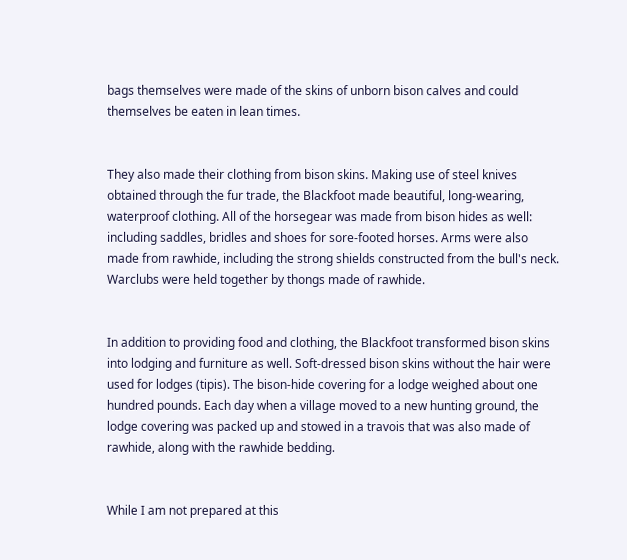bags themselves were made of the skins of unborn bison calves and could themselves be eaten in lean times.


They also made their clothing from bison skins. Making use of steel knives obtained through the fur trade, the Blackfoot made beautiful, long-wearing, waterproof clothing. All of the horsegear was made from bison hides as well: including saddles, bridles and shoes for sore-footed horses. Arms were also made from rawhide, including the strong shields constructed from the bull's neck. Warclubs were held together by thongs made of rawhide.


In addition to providing food and clothing, the Blackfoot transformed bison skins into lodging and furniture as well. Soft-dressed bison skins without the hair were used for lodges (tipis). The bison-hide covering for a lodge weighed about one hundred pounds. Each day when a village moved to a new hunting ground, the lodge covering was packed up and stowed in a travois that was also made of rawhide, along with the rawhide bedding.


While I am not prepared at this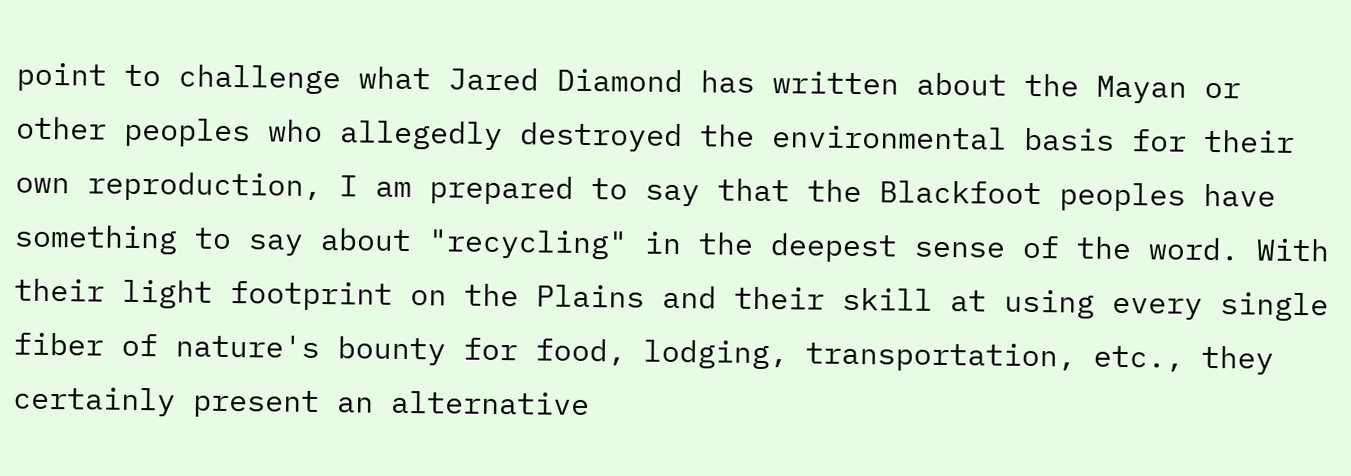point to challenge what Jared Diamond has written about the Mayan or other peoples who allegedly destroyed the environmental basis for their own reproduction, I am prepared to say that the Blackfoot peoples have something to say about "recycling" in the deepest sense of the word. With their light footprint on the Plains and their skill at using every single fiber of nature's bounty for food, lodging, transportation, etc., they certainly present an alternative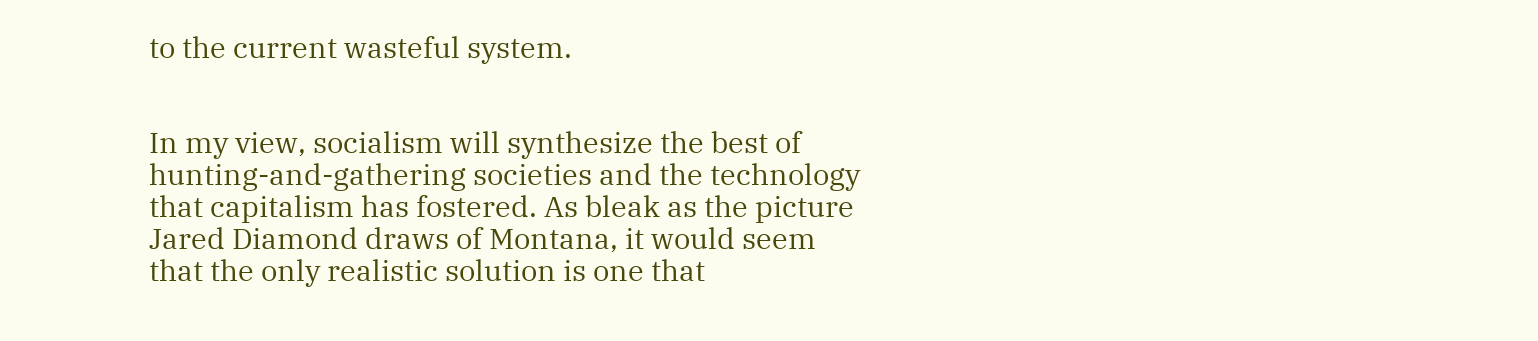to the current wasteful system.


In my view, socialism will synthesize the best of hunting-and-gathering societies and the technology that capitalism has fostered. As bleak as the picture Jared Diamond draws of Montana, it would seem that the only realistic solution is one that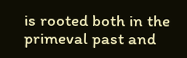is rooted both in the primeval past and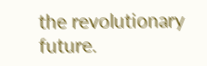the revolutionary future.